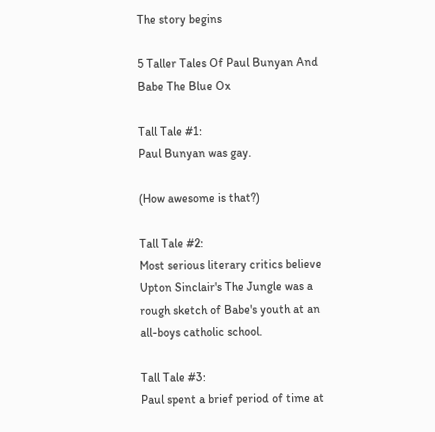The story begins

5 Taller Tales Of Paul Bunyan And Babe The Blue Ox

Tall Tale #1:
Paul Bunyan was gay.

(How awesome is that?)

Tall Tale #2:
Most serious literary critics believe Upton Sinclair's The Jungle was a rough sketch of Babe's youth at an all-boys catholic school.

Tall Tale #3:
Paul spent a brief period of time at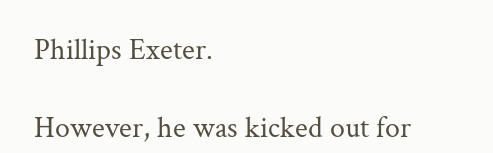Phillips Exeter.

However, he was kicked out for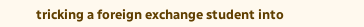tricking a foreign exchange student into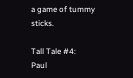a game of tummy sticks.

Tall Tale #4:
Paul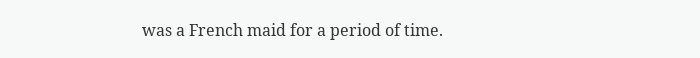was a French maid for a period of time.